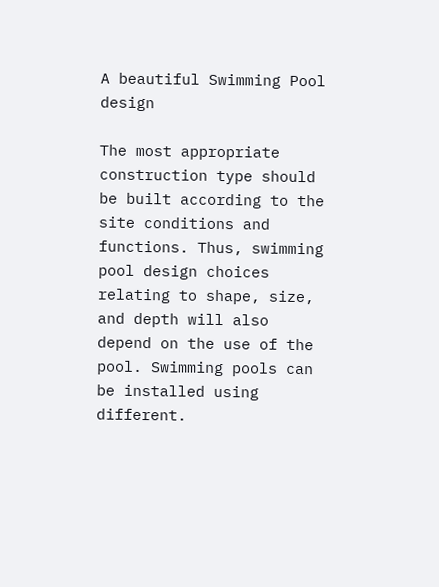A beautiful Swimming Pool design

The most appropriate construction type should be built according to the site conditions and functions. Thus, swimming pool design choices relating to shape, size, and depth will also depend on the use of the pool. Swimming pools can be installed using different.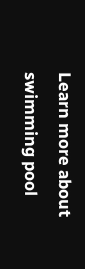Learn more about swimming pool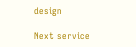design

Next service